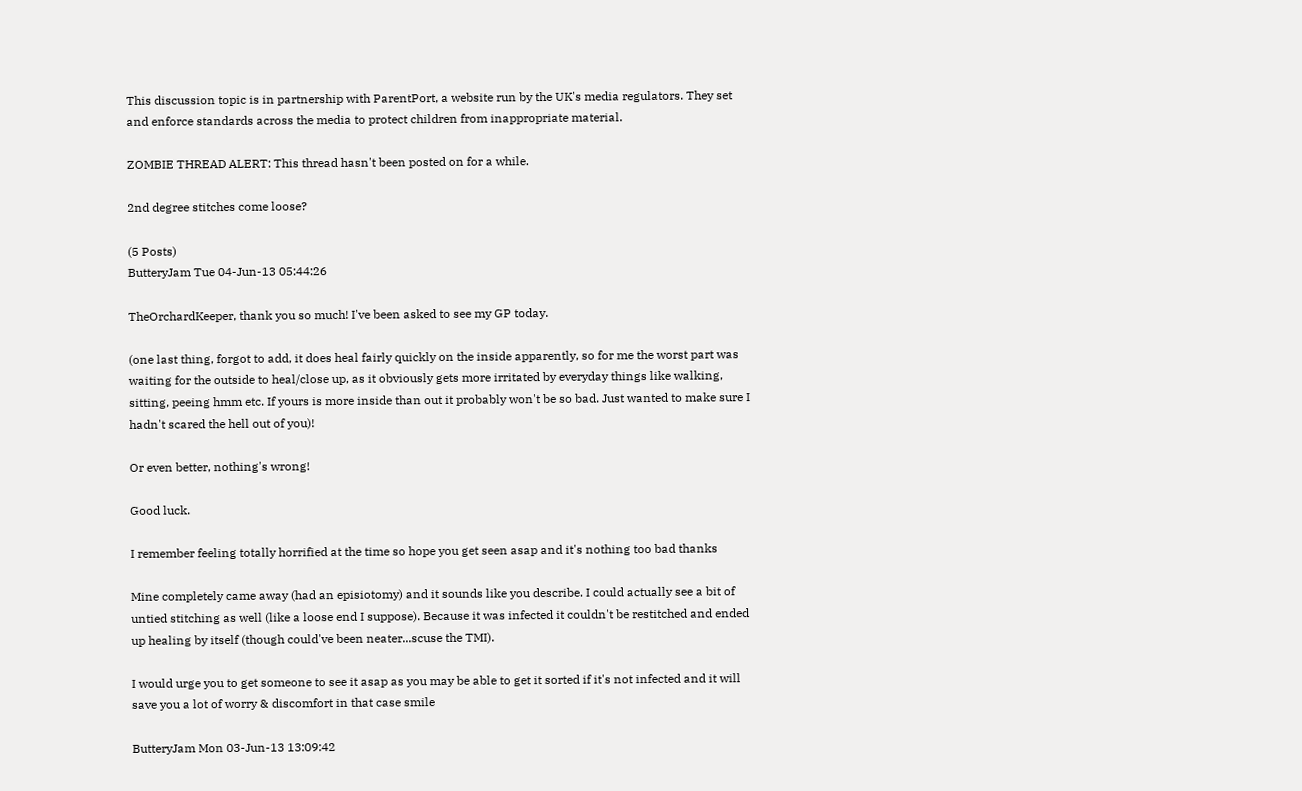This discussion topic is in partnership with ParentPort, a website run by the UK's media regulators. They set and enforce standards across the media to protect children from inappropriate material.

ZOMBIE THREAD ALERT: This thread hasn't been posted on for a while.

2nd degree stitches come loose?

(5 Posts)
ButteryJam Tue 04-Jun-13 05:44:26

TheOrchardKeeper, thank you so much! I've been asked to see my GP today.

(one last thing, forgot to add, it does heal fairly quickly on the inside apparently, so for me the worst part was waiting for the outside to heal/close up, as it obviously gets more irritated by everyday things like walking, sitting, peeing hmm etc. If yours is more inside than out it probably won't be so bad. Just wanted to make sure I hadn't scared the hell out of you)!

Or even better, nothing's wrong!

Good luck.

I remember feeling totally horrified at the time so hope you get seen asap and it's nothing too bad thanks

Mine completely came away (had an episiotomy) and it sounds like you describe. I could actually see a bit of untied stitching as well (like a loose end I suppose). Because it was infected it couldn't be restitched and ended up healing by itself (though could've been neater...scuse the TMI).

I would urge you to get someone to see it asap as you may be able to get it sorted if it's not infected and it will save you a lot of worry & discomfort in that case smile

ButteryJam Mon 03-Jun-13 13:09:42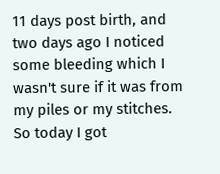11 days post birth, and two days ago I noticed some bleeding which I wasn't sure if it was from my piles or my stitches. So today I got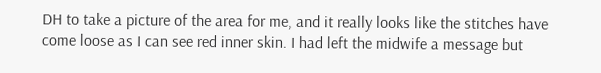DH to take a picture of the area for me, and it really looks like the stitches have come loose as I can see red inner skin. I had left the midwife a message but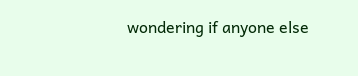wondering if anyone else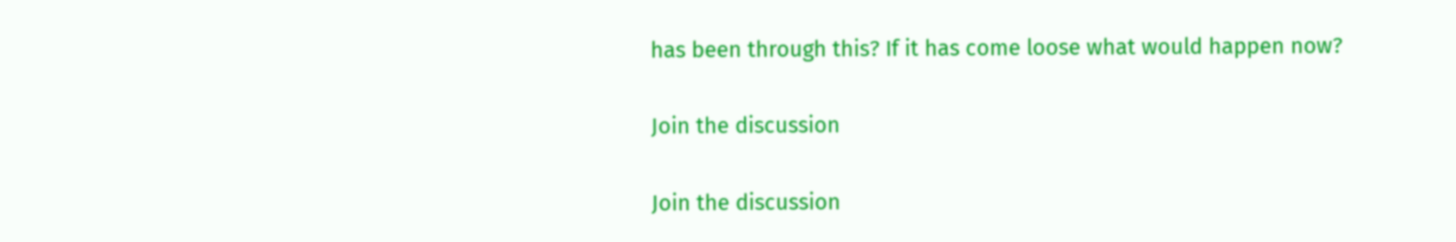has been through this? If it has come loose what would happen now?

Join the discussion

Join the discussion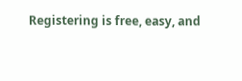Registering is free, easy, and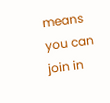means you can join in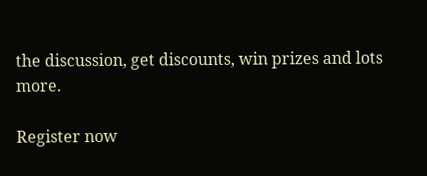the discussion, get discounts, win prizes and lots more.

Register now